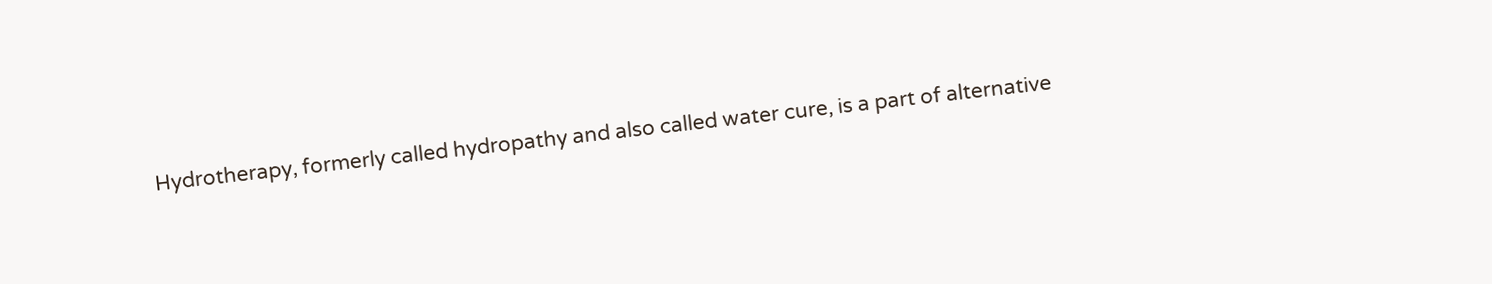Hydrotherapy, formerly called hydropathy and also called water cure, is a part of alternative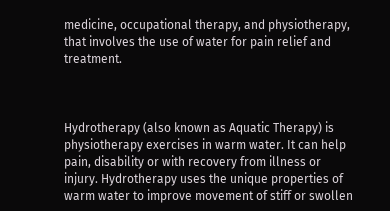medicine, occupational therapy, and physiotherapy, that involves the use of water for pain relief and treatment.



Hydrotherapy (also known as Aquatic Therapy) is physiotherapy exercises in warm water. It can help pain, disability or with recovery from illness or injury. Hydrotherapy uses the unique properties of warm water to improve movement of stiff or swollen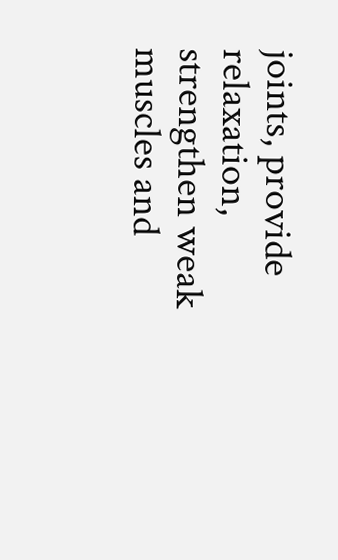joints, provide relaxation, strengthen weak muscles and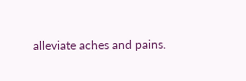alleviate aches and pains.